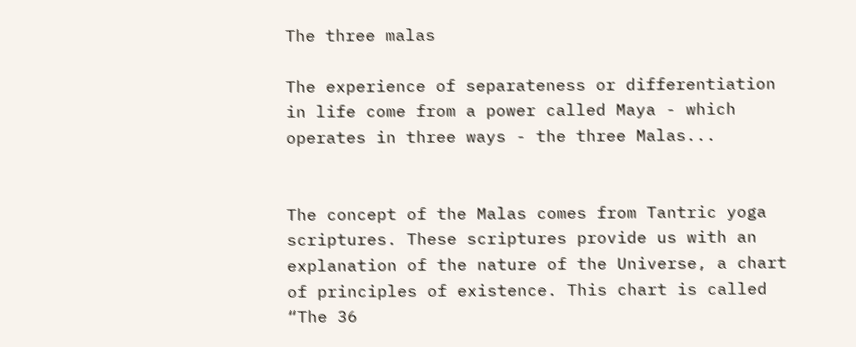The three malas

The experience of separateness or differentiation in life come from a power called Maya - which operates in three ways - the three Malas...


The concept of the Malas comes from Tantric yoga scriptures. These scriptures provide us with an explanation of the nature of the Universe, a chart of principles of existence. This chart is called “The 36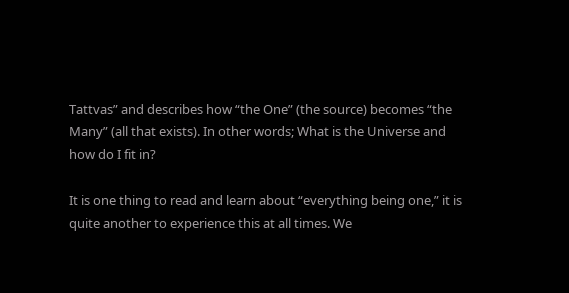Tattvas” and describes how “the One” (the source) becomes “the Many” (all that exists). In other words; What is the Universe and how do I fit in?

It is one thing to read and learn about “everything being one,” it is quite another to experience this at all times. We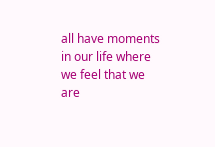all have moments in our life where we feel that we are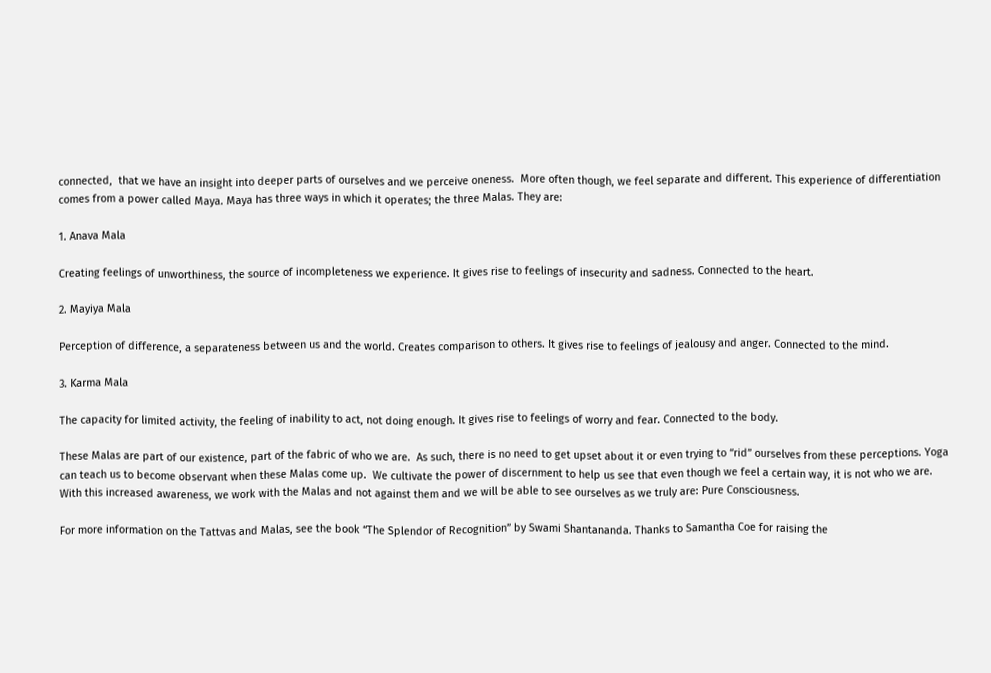connected,  that we have an insight into deeper parts of ourselves and we perceive oneness.  More often though, we feel separate and different. This experience of differentiation comes from a power called Maya. Maya has three ways in which it operates; the three Malas. They are:

1. Anava Mala

Creating feelings of unworthiness, the source of incompleteness we experience. It gives rise to feelings of insecurity and sadness. Connected to the heart.

2. Mayiya Mala

Perception of difference, a separateness between us and the world. Creates comparison to others. It gives rise to feelings of jealousy and anger. Connected to the mind.

3. Karma Mala

The capacity for limited activity, the feeling of inability to act, not doing enough. It gives rise to feelings of worry and fear. Connected to the body.

These Malas are part of our existence, part of the fabric of who we are.  As such, there is no need to get upset about it or even trying to “rid” ourselves from these perceptions. Yoga can teach us to become observant when these Malas come up.  We cultivate the power of discernment to help us see that even though we feel a certain way, it is not who we are. With this increased awareness, we work with the Malas and not against them and we will be able to see ourselves as we truly are: Pure Consciousness.

For more information on the Tattvas and Malas, see the book “The Splendor of Recognition” by Swami Shantananda. Thanks to Samantha Coe for raising the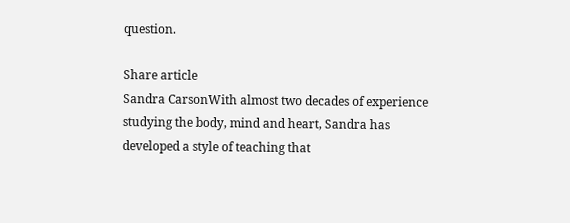question.

Share article
Sandra CarsonWith almost two decades of experience studying the body, mind and heart, Sandra has developed a style of teaching that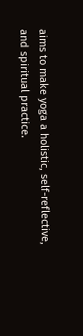aims to make yoga a holistic, self-reflective, and spiritual practice.